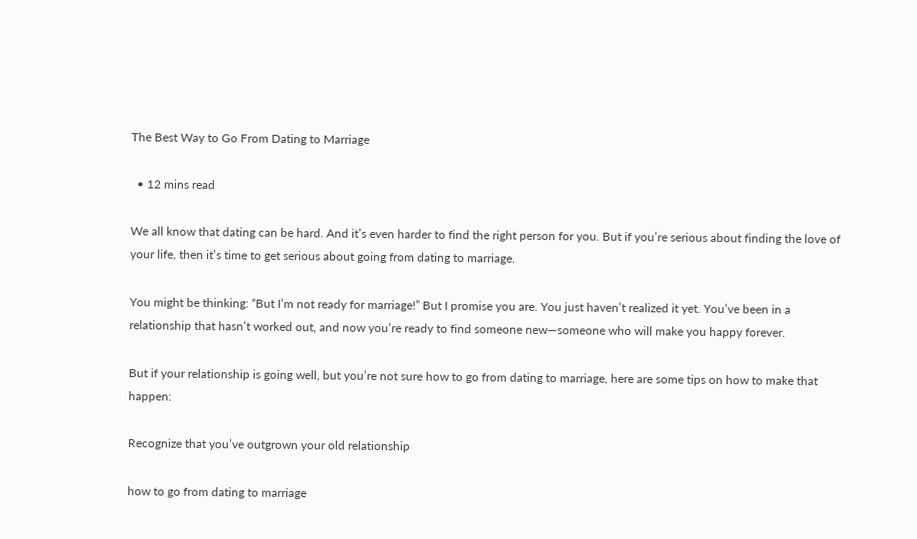The Best Way to Go From Dating to Marriage

  • 12 mins read

We all know that dating can be hard. And it’s even harder to find the right person for you. But if you’re serious about finding the love of your life, then it’s time to get serious about going from dating to marriage.

You might be thinking: “But I’m not ready for marriage!” But I promise you are. You just haven’t realized it yet. You’ve been in a relationship that hasn’t worked out, and now you’re ready to find someone new—someone who will make you happy forever.

But if your relationship is going well, but you’re not sure how to go from dating to marriage, here are some tips on how to make that happen:

Recognize that you’ve outgrown your old relationship

how to go from dating to marriage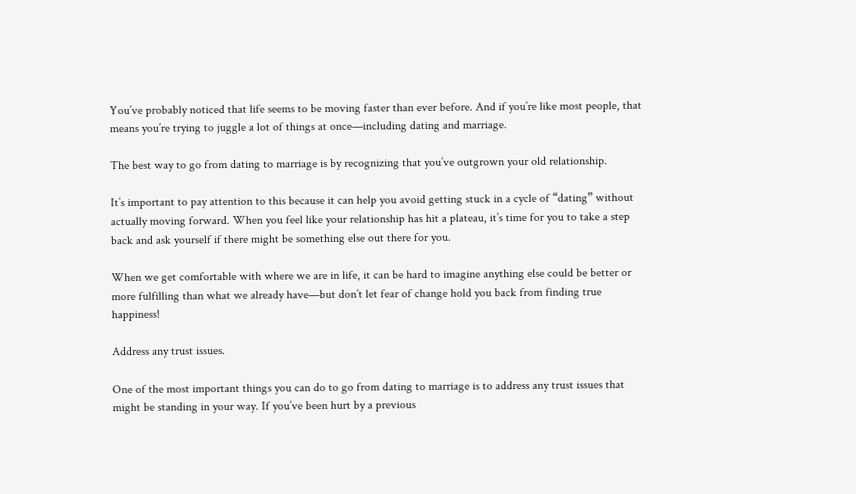You’ve probably noticed that life seems to be moving faster than ever before. And if you’re like most people, that means you’re trying to juggle a lot of things at once—including dating and marriage.

The best way to go from dating to marriage is by recognizing that you’ve outgrown your old relationship.

It’s important to pay attention to this because it can help you avoid getting stuck in a cycle of “dating” without actually moving forward. When you feel like your relationship has hit a plateau, it’s time for you to take a step back and ask yourself if there might be something else out there for you.

When we get comfortable with where we are in life, it can be hard to imagine anything else could be better or more fulfilling than what we already have—but don’t let fear of change hold you back from finding true happiness!

Address any trust issues.

One of the most important things you can do to go from dating to marriage is to address any trust issues that might be standing in your way. If you’ve been hurt by a previous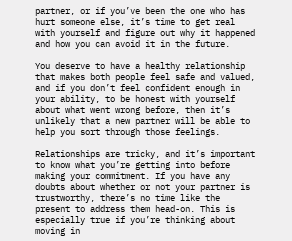partner, or if you’ve been the one who has hurt someone else, it’s time to get real with yourself and figure out why it happened and how you can avoid it in the future.

You deserve to have a healthy relationship that makes both people feel safe and valued, and if you don’t feel confident enough in your ability, to be honest with yourself about what went wrong before, then it’s unlikely that a new partner will be able to help you sort through those feelings.

Relationships are tricky, and it’s important to know what you’re getting into before making your commitment. If you have any doubts about whether or not your partner is trustworthy, there’s no time like the present to address them head-on. This is especially true if you’re thinking about moving in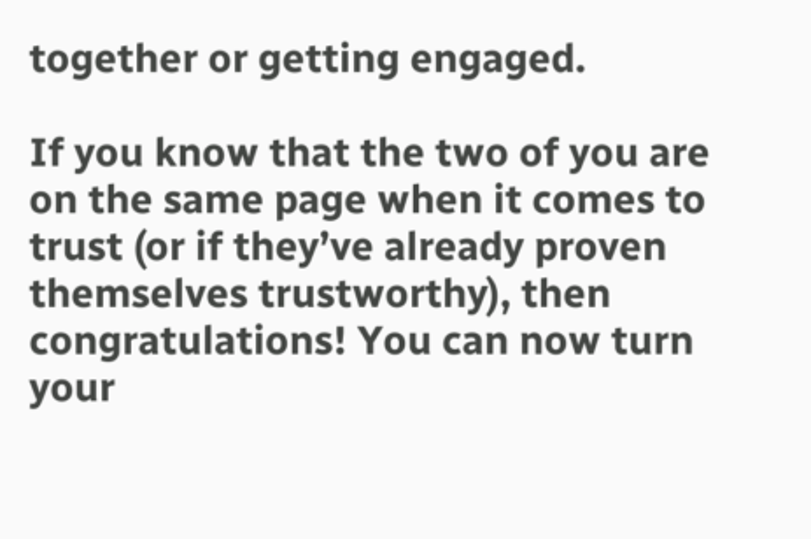together or getting engaged.

If you know that the two of you are on the same page when it comes to trust (or if they’ve already proven themselves trustworthy), then congratulations! You can now turn your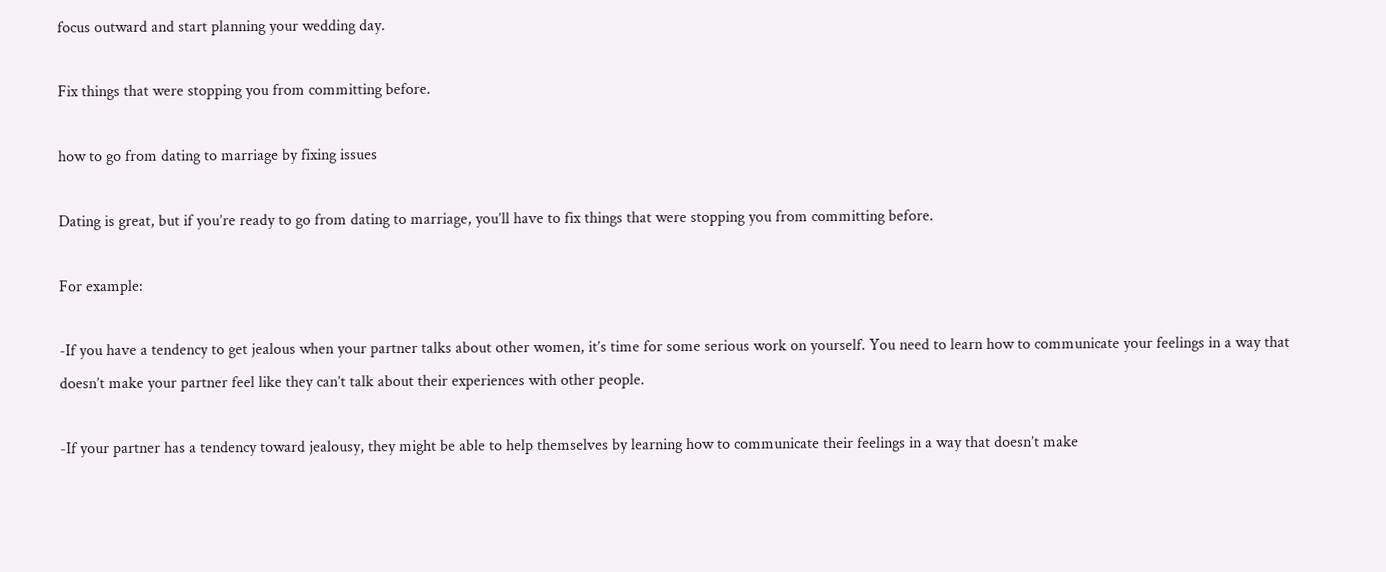focus outward and start planning your wedding day.

Fix things that were stopping you from committing before.

how to go from dating to marriage by fixing issues

Dating is great, but if you’re ready to go from dating to marriage, you’ll have to fix things that were stopping you from committing before.

For example:

-If you have a tendency to get jealous when your partner talks about other women, it’s time for some serious work on yourself. You need to learn how to communicate your feelings in a way that doesn’t make your partner feel like they can’t talk about their experiences with other people.

-If your partner has a tendency toward jealousy, they might be able to help themselves by learning how to communicate their feelings in a way that doesn’t make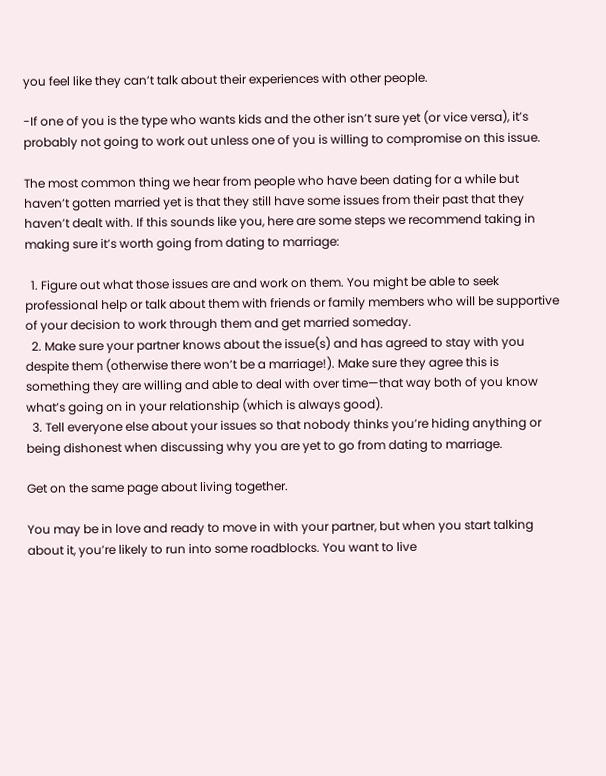you feel like they can’t talk about their experiences with other people.

-If one of you is the type who wants kids and the other isn’t sure yet (or vice versa), it’s probably not going to work out unless one of you is willing to compromise on this issue.

The most common thing we hear from people who have been dating for a while but haven’t gotten married yet is that they still have some issues from their past that they haven’t dealt with. If this sounds like you, here are some steps we recommend taking in making sure it’s worth going from dating to marriage:

  1. Figure out what those issues are and work on them. You might be able to seek professional help or talk about them with friends or family members who will be supportive of your decision to work through them and get married someday.
  2. Make sure your partner knows about the issue(s) and has agreed to stay with you despite them (otherwise there won’t be a marriage!). Make sure they agree this is something they are willing and able to deal with over time—that way both of you know what’s going on in your relationship (which is always good).
  3. Tell everyone else about your issues so that nobody thinks you’re hiding anything or being dishonest when discussing why you are yet to go from dating to marriage.

Get on the same page about living together.

You may be in love and ready to move in with your partner, but when you start talking about it, you’re likely to run into some roadblocks. You want to live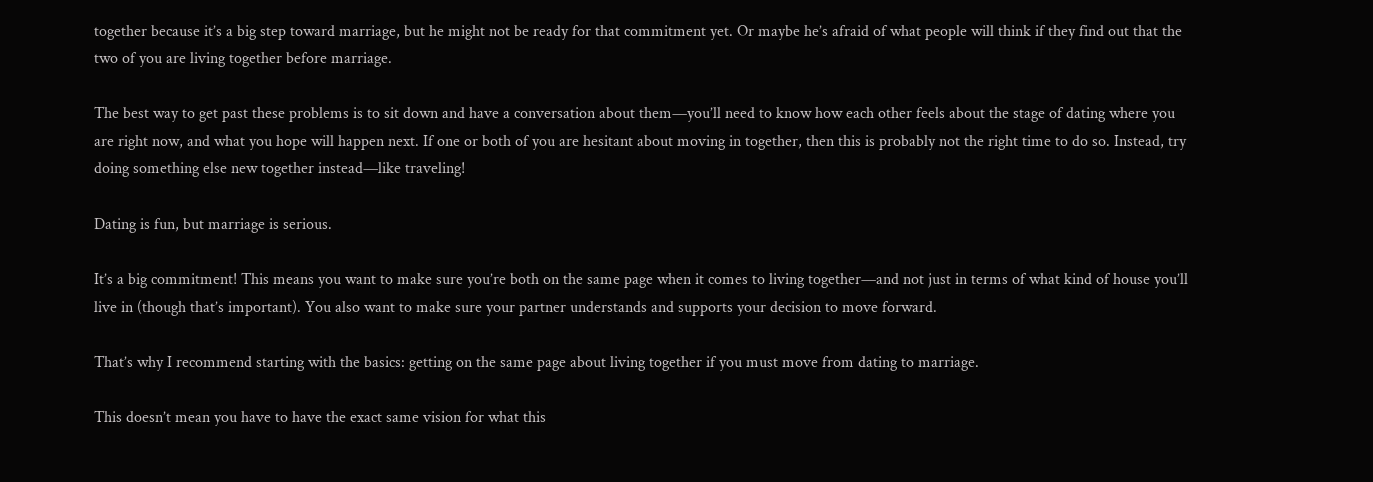together because it’s a big step toward marriage, but he might not be ready for that commitment yet. Or maybe he’s afraid of what people will think if they find out that the two of you are living together before marriage.

The best way to get past these problems is to sit down and have a conversation about them—you’ll need to know how each other feels about the stage of dating where you are right now, and what you hope will happen next. If one or both of you are hesitant about moving in together, then this is probably not the right time to do so. Instead, try doing something else new together instead—like traveling!

Dating is fun, but marriage is serious.

It’s a big commitment! This means you want to make sure you’re both on the same page when it comes to living together—and not just in terms of what kind of house you’ll live in (though that’s important). You also want to make sure your partner understands and supports your decision to move forward.

That’s why I recommend starting with the basics: getting on the same page about living together if you must move from dating to marriage.

This doesn’t mean you have to have the exact same vision for what this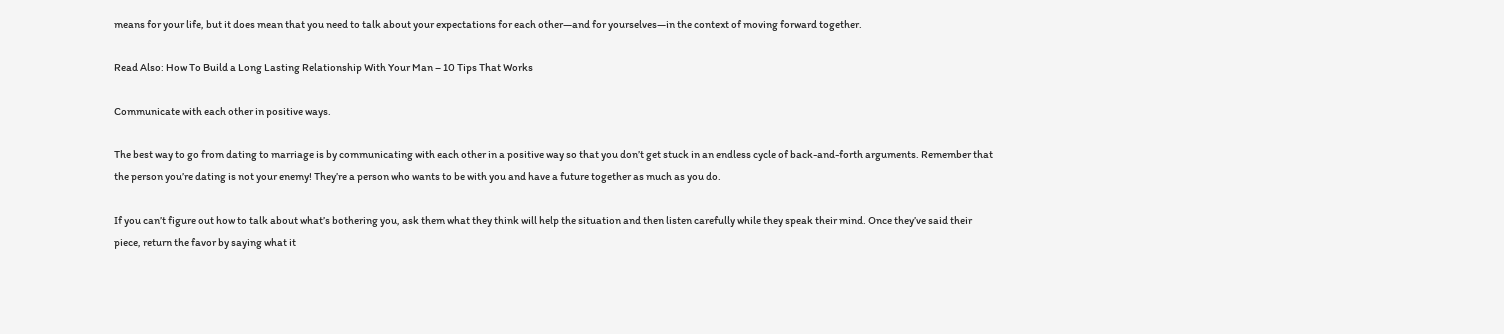means for your life, but it does mean that you need to talk about your expectations for each other—and for yourselves—in the context of moving forward together.

Read Also: How To Build a Long Lasting Relationship With Your Man – 10 Tips That Works

Communicate with each other in positive ways.

The best way to go from dating to marriage is by communicating with each other in a positive way so that you don’t get stuck in an endless cycle of back-and-forth arguments. Remember that the person you’re dating is not your enemy! They’re a person who wants to be with you and have a future together as much as you do.

If you can’t figure out how to talk about what’s bothering you, ask them what they think will help the situation and then listen carefully while they speak their mind. Once they’ve said their piece, return the favor by saying what it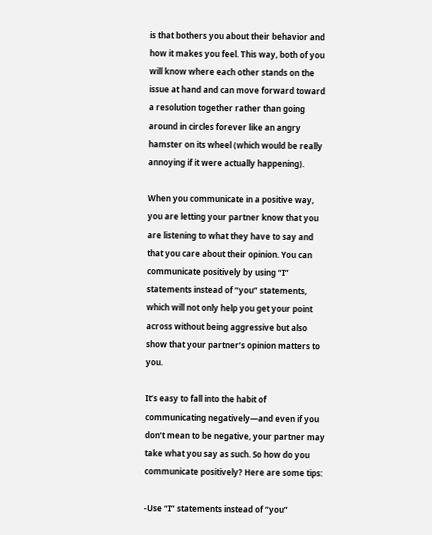is that bothers you about their behavior and how it makes you feel. This way, both of you will know where each other stands on the issue at hand and can move forward toward a resolution together rather than going around in circles forever like an angry hamster on its wheel (which would be really annoying if it were actually happening).

When you communicate in a positive way, you are letting your partner know that you are listening to what they have to say and that you care about their opinion. You can communicate positively by using “I” statements instead of “you” statements, which will not only help you get your point across without being aggressive but also show that your partner’s opinion matters to you.

It’s easy to fall into the habit of communicating negatively—and even if you don’t mean to be negative, your partner may take what you say as such. So how do you communicate positively? Here are some tips:

-Use “I” statements instead of “you”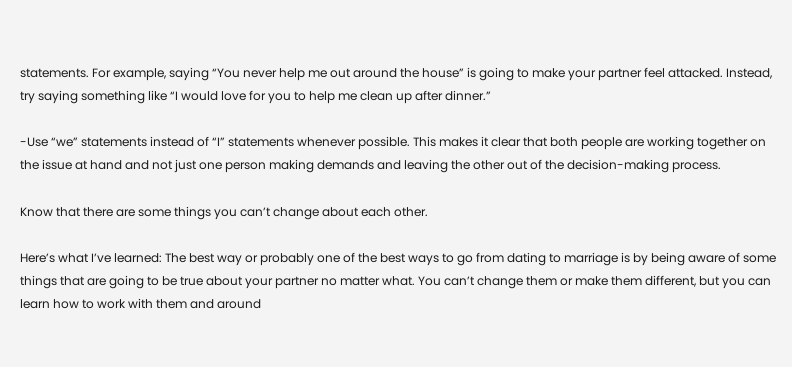statements. For example, saying “You never help me out around the house” is going to make your partner feel attacked. Instead, try saying something like “I would love for you to help me clean up after dinner.”

-Use “we” statements instead of “I” statements whenever possible. This makes it clear that both people are working together on the issue at hand and not just one person making demands and leaving the other out of the decision-making process.

Know that there are some things you can’t change about each other.

Here’s what I’ve learned: The best way or probably one of the best ways to go from dating to marriage is by being aware of some things that are going to be true about your partner no matter what. You can’t change them or make them different, but you can learn how to work with them and around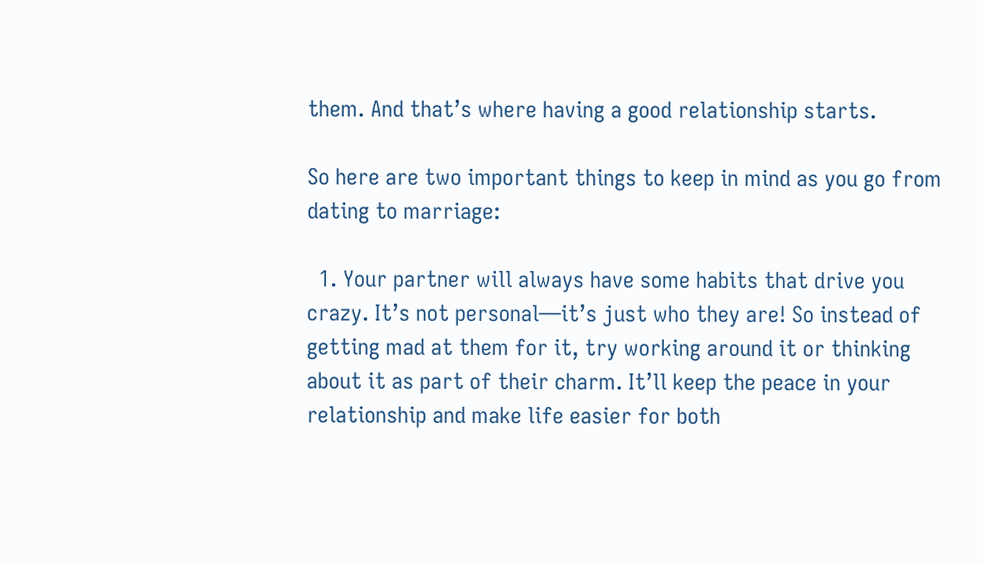them. And that’s where having a good relationship starts.

So here are two important things to keep in mind as you go from dating to marriage:

  1. Your partner will always have some habits that drive you crazy. It’s not personal—it’s just who they are! So instead of getting mad at them for it, try working around it or thinking about it as part of their charm. It’ll keep the peace in your relationship and make life easier for both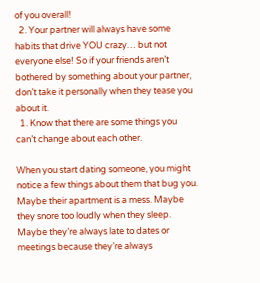of you overall!
  2. Your partner will always have some habits that drive YOU crazy… but not everyone else! So if your friends aren’t bothered by something about your partner, don’t take it personally when they tease you about it.
  1. Know that there are some things you can’t change about each other.

When you start dating someone, you might notice a few things about them that bug you. Maybe their apartment is a mess. Maybe they snore too loudly when they sleep. Maybe they’re always late to dates or meetings because they’re always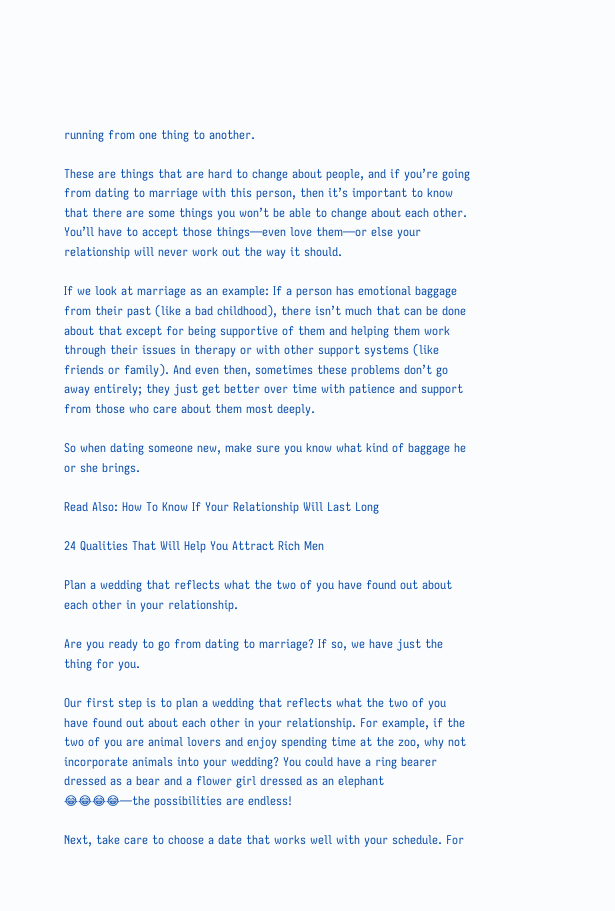running from one thing to another.

These are things that are hard to change about people, and if you’re going from dating to marriage with this person, then it’s important to know that there are some things you won’t be able to change about each other. You’ll have to accept those things—even love them—or else your relationship will never work out the way it should.

If we look at marriage as an example: If a person has emotional baggage from their past (like a bad childhood), there isn’t much that can be done about that except for being supportive of them and helping them work through their issues in therapy or with other support systems (like friends or family). And even then, sometimes these problems don’t go away entirely; they just get better over time with patience and support from those who care about them most deeply.

So when dating someone new, make sure you know what kind of baggage he or she brings.

Read Also: How To Know If Your Relationship Will Last Long

24 Qualities That Will Help You Attract Rich Men

Plan a wedding that reflects what the two of you have found out about each other in your relationship.

Are you ready to go from dating to marriage? If so, we have just the thing for you.

Our first step is to plan a wedding that reflects what the two of you have found out about each other in your relationship. For example, if the two of you are animal lovers and enjoy spending time at the zoo, why not incorporate animals into your wedding? You could have a ring bearer dressed as a bear and a flower girl dressed as an elephant 😂😂😂😂—the possibilities are endless!

Next, take care to choose a date that works well with your schedule. For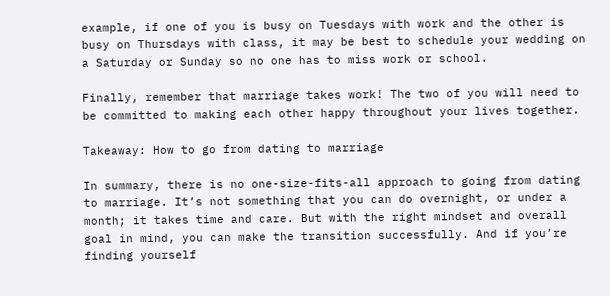example, if one of you is busy on Tuesdays with work and the other is busy on Thursdays with class, it may be best to schedule your wedding on a Saturday or Sunday so no one has to miss work or school.

Finally, remember that marriage takes work! The two of you will need to be committed to making each other happy throughout your lives together.

Takeaway: How to go from dating to marriage

In summary, there is no one-size-fits-all approach to going from dating to marriage. It’s not something that you can do overnight, or under a month; it takes time and care. But with the right mindset and overall goal in mind, you can make the transition successfully. And if you’re finding yourself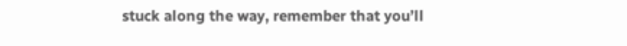stuck along the way, remember that you’ll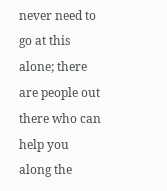never need to go at this alone; there are people out there who can help you along the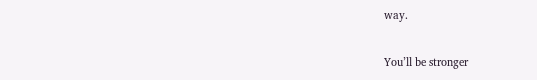way.

You’ll be stronger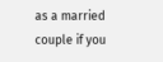as a married couple if you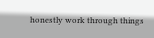honestly work through things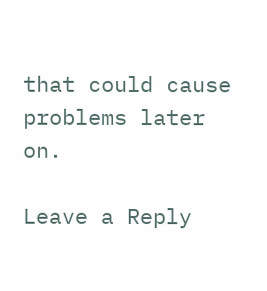that could cause problems later on.

Leave a Reply